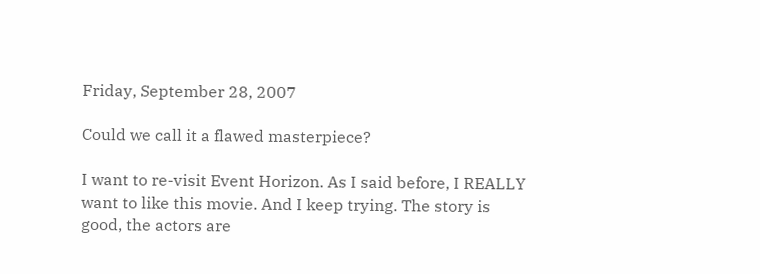Friday, September 28, 2007

Could we call it a flawed masterpiece?

I want to re-visit Event Horizon. As I said before, I REALLY want to like this movie. And I keep trying. The story is good, the actors are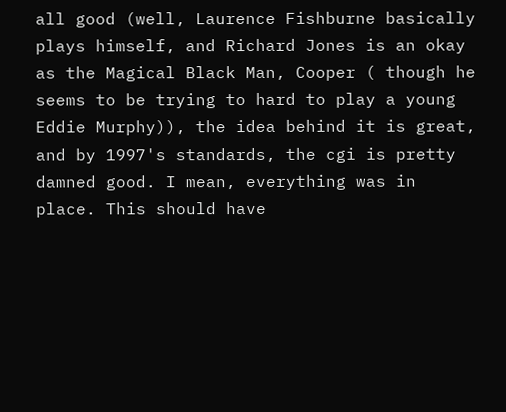all good (well, Laurence Fishburne basically plays himself, and Richard Jones is an okay as the Magical Black Man, Cooper ( though he seems to be trying to hard to play a young Eddie Murphy)), the idea behind it is great, and by 1997's standards, the cgi is pretty damned good. I mean, everything was in place. This should have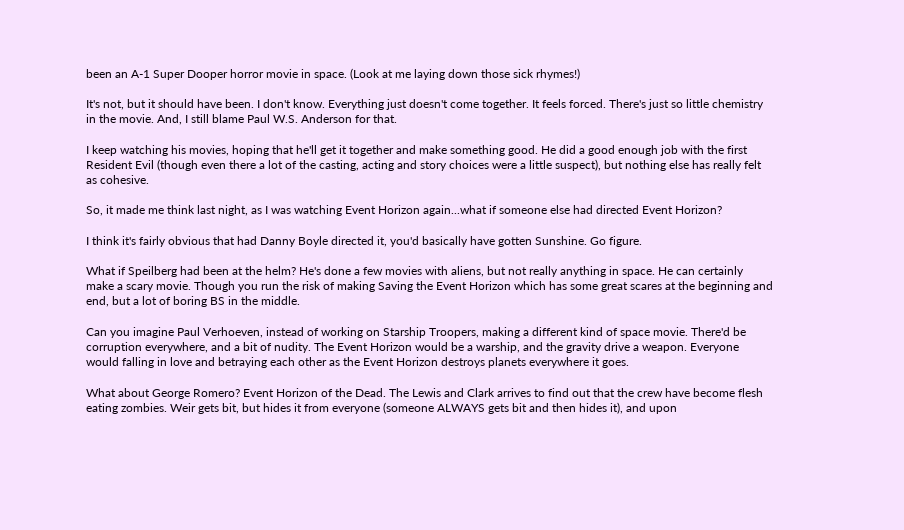been an A-1 Super Dooper horror movie in space. (Look at me laying down those sick rhymes!)

It's not, but it should have been. I don't know. Everything just doesn't come together. It feels forced. There's just so little chemistry in the movie. And, I still blame Paul W.S. Anderson for that.

I keep watching his movies, hoping that he'll get it together and make something good. He did a good enough job with the first Resident Evil (though even there a lot of the casting, acting and story choices were a little suspect), but nothing else has really felt as cohesive.

So, it made me think last night, as I was watching Event Horizon again...what if someone else had directed Event Horizon?

I think it's fairly obvious that had Danny Boyle directed it, you'd basically have gotten Sunshine. Go figure.

What if Speilberg had been at the helm? He's done a few movies with aliens, but not really anything in space. He can certainly make a scary movie. Though you run the risk of making Saving the Event Horizon which has some great scares at the beginning and end, but a lot of boring BS in the middle.

Can you imagine Paul Verhoeven, instead of working on Starship Troopers, making a different kind of space movie. There'd be corruption everywhere, and a bit of nudity. The Event Horizon would be a warship, and the gravity drive a weapon. Everyone would falling in love and betraying each other as the Event Horizon destroys planets everywhere it goes.

What about George Romero? Event Horizon of the Dead. The Lewis and Clark arrives to find out that the crew have become flesh eating zombies. Weir gets bit, but hides it from everyone (someone ALWAYS gets bit and then hides it), and upon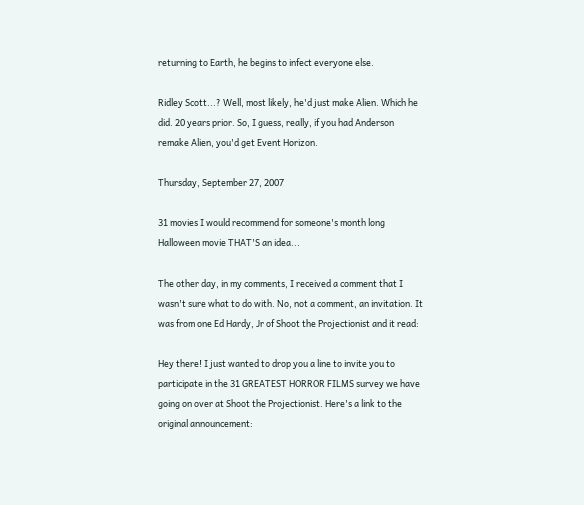returning to Earth, he begins to infect everyone else.

Ridley Scott...? Well, most likely, he'd just make Alien. Which he did. 20 years prior. So, I guess, really, if you had Anderson remake Alien, you'd get Event Horizon.

Thursday, September 27, 2007

31 movies I would recommend for someone's month long Halloween movie THAT'S an idea...

The other day, in my comments, I received a comment that I wasn't sure what to do with. No, not a comment, an invitation. It was from one Ed Hardy, Jr of Shoot the Projectionist and it read:

Hey there! I just wanted to drop you a line to invite you to participate in the 31 GREATEST HORROR FILMS survey we have going on over at Shoot the Projectionist. Here's a link to the original announcement: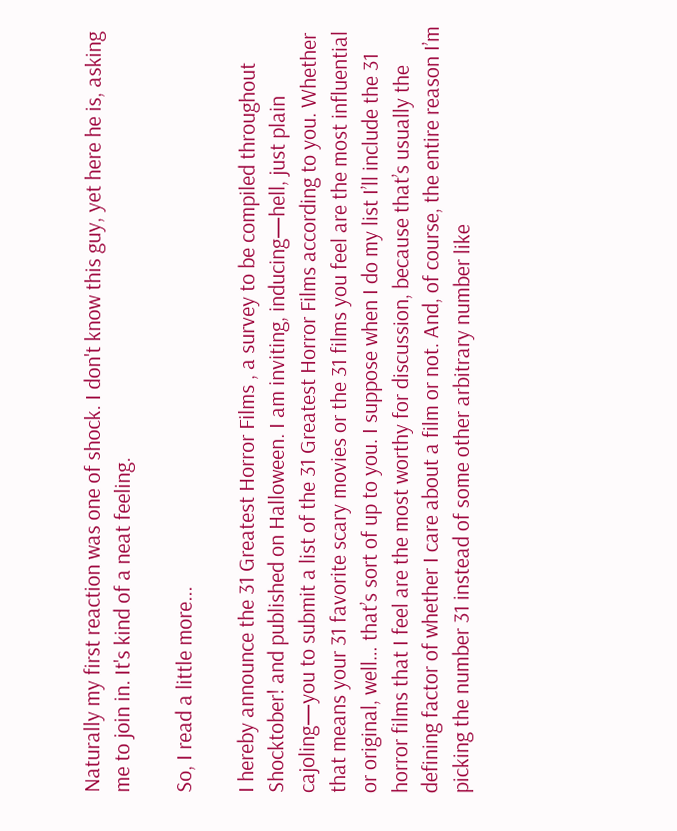Naturally my first reaction was one of shock. I don't know this guy, yet here he is, asking me to join in. It's kind of a neat feeling.

So, I read a little more...

I hereby announce the 31 Greatest Horror Films , a survey to be compiled throughout Shocktober! and published on Halloween. I am inviting, inducing—hell, just plain cajoling—you to submit a list of the 31 Greatest Horror Films according to you. Whether that means your 31 favorite scary movies or the 31 films you feel are the most influential or original, well… that’s sort of up to you. I suppose when I do my list I’ll include the 31 horror films that I feel are the most worthy for discussion, because that’s usually the defining factor of whether I care about a film or not. And, of course, the entire reason I’m picking the number 31 instead of some other arbitrary number like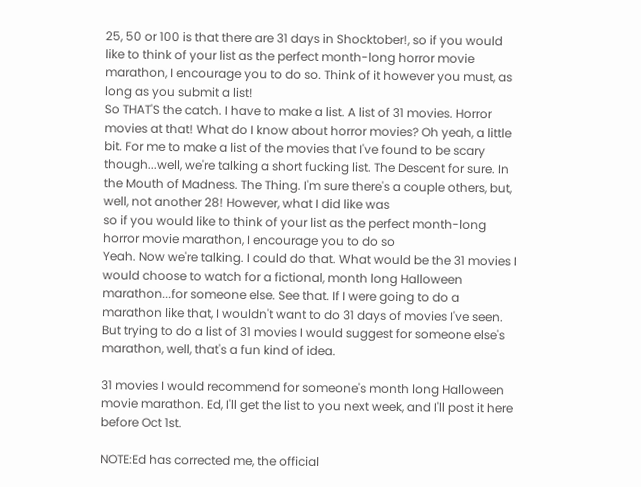25, 50 or 100 is that there are 31 days in Shocktober!, so if you would like to think of your list as the perfect month-long horror movie marathon, I encourage you to do so. Think of it however you must, as long as you submit a list!
So THAT'S the catch. I have to make a list. A list of 31 movies. Horror movies at that! What do I know about horror movies? Oh yeah, a little bit. For me to make a list of the movies that I've found to be scary though...well, we're talking a short fucking list. The Descent for sure. In the Mouth of Madness. The Thing. I'm sure there's a couple others, but, well, not another 28! However, what I did like was
so if you would like to think of your list as the perfect month-long horror movie marathon, I encourage you to do so
Yeah. Now we're talking. I could do that. What would be the 31 movies I would choose to watch for a fictional, month long Halloween marathon...for someone else. See that. If I were going to do a marathon like that, I wouldn't want to do 31 days of movies I've seen. But trying to do a list of 31 movies I would suggest for someone else's marathon, well, that's a fun kind of idea.

31 movies I would recommend for someone's month long Halloween movie marathon. Ed, I'll get the list to you next week, and I'll post it here before Oct 1st.

NOTE:Ed has corrected me, the official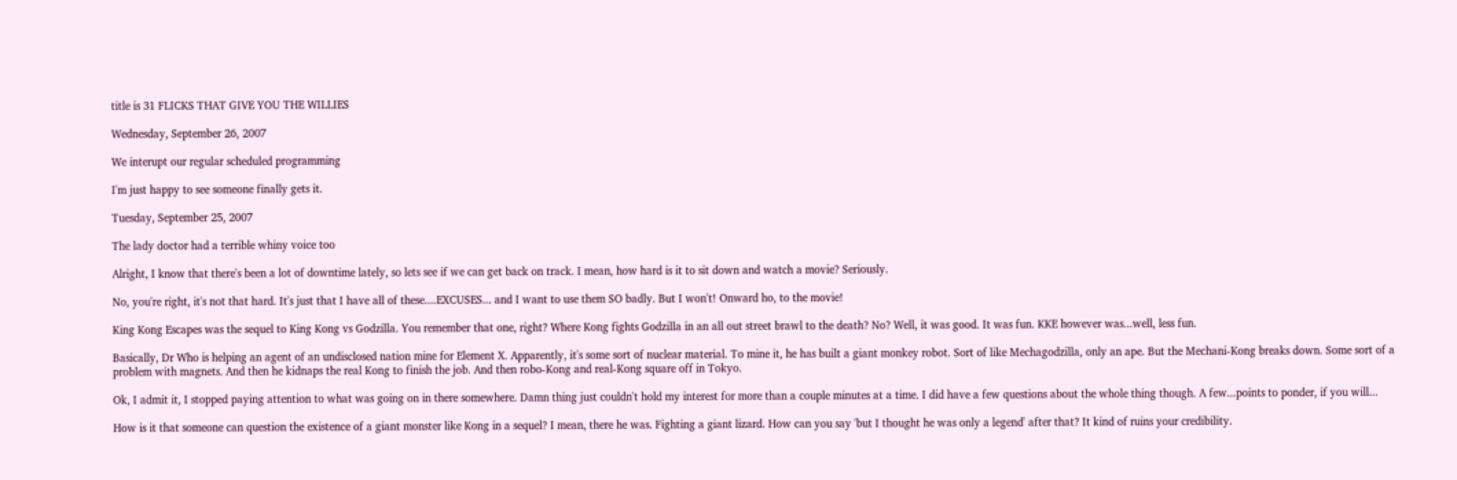title is 31 FLICKS THAT GIVE YOU THE WILLIES

Wednesday, September 26, 2007

We interupt our regular scheduled programming

I'm just happy to see someone finally gets it.

Tuesday, September 25, 2007

The lady doctor had a terrible whiny voice too

Alright, I know that there's been a lot of downtime lately, so lets see if we can get back on track. I mean, how hard is it to sit down and watch a movie? Seriously.

No, you're right, it's not that hard. It's just that I have all of these....EXCUSES... and I want to use them SO badly. But I won't! Onward ho, to the movie!

King Kong Escapes was the sequel to King Kong vs Godzilla. You remember that one, right? Where Kong fights Godzilla in an all out street brawl to the death? No? Well, it was good. It was fun. KKE however was...well, less fun.

Basically, Dr Who is helping an agent of an undisclosed nation mine for Element X. Apparently, it's some sort of nuclear material. To mine it, he has built a giant monkey robot. Sort of like Mechagodzilla, only an ape. But the Mechani-Kong breaks down. Some sort of a problem with magnets. And then he kidnaps the real Kong to finish the job. And then robo-Kong and real-Kong square off in Tokyo.

Ok, I admit it, I stopped paying attention to what was going on in there somewhere. Damn thing just couldn't hold my interest for more than a couple minutes at a time. I did have a few questions about the whole thing though. A few...points to ponder, if you will...

How is it that someone can question the existence of a giant monster like Kong in a sequel? I mean, there he was. Fighting a giant lizard. How can you say 'but I thought he was only a legend' after that? It kind of ruins your credibility.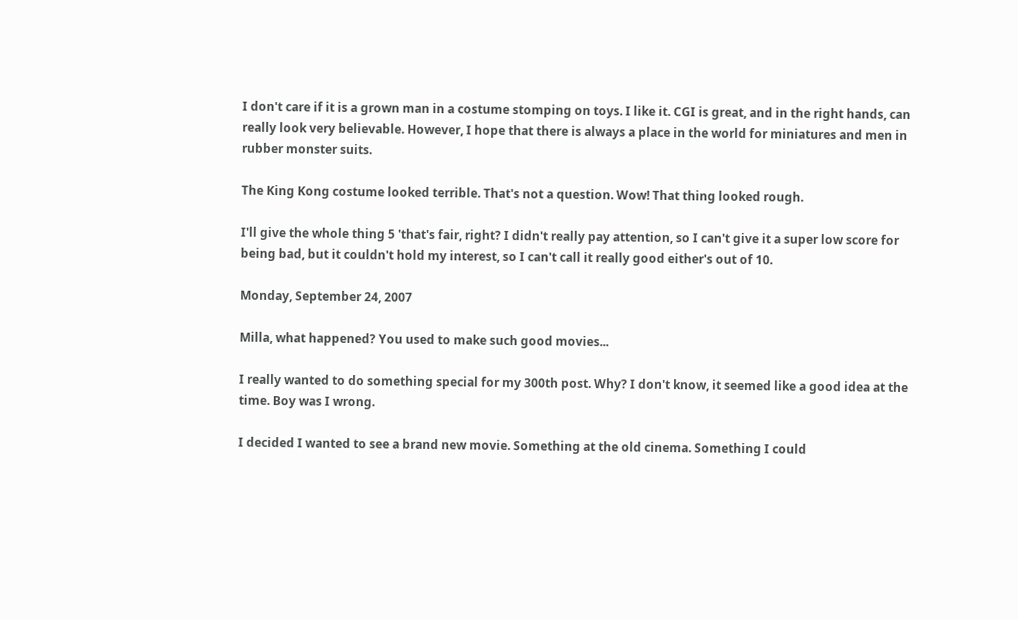I don't care if it is a grown man in a costume stomping on toys. I like it. CGI is great, and in the right hands, can really look very believable. However, I hope that there is always a place in the world for miniatures and men in rubber monster suits.

The King Kong costume looked terrible. That's not a question. Wow! That thing looked rough.

I'll give the whole thing 5 'that's fair, right? I didn't really pay attention, so I can't give it a super low score for being bad, but it couldn't hold my interest, so I can't call it really good either's out of 10.

Monday, September 24, 2007

Milla, what happened? You used to make such good movies...

I really wanted to do something special for my 300th post. Why? I don't know, it seemed like a good idea at the time. Boy was I wrong.

I decided I wanted to see a brand new movie. Something at the old cinema. Something I could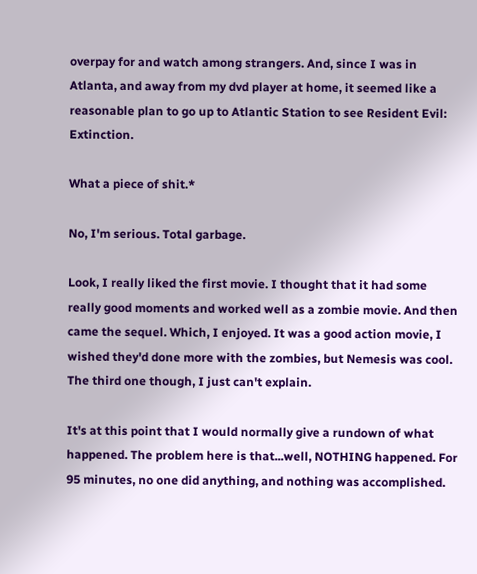overpay for and watch among strangers. And, since I was in Atlanta, and away from my dvd player at home, it seemed like a reasonable plan to go up to Atlantic Station to see Resident Evil: Extinction.

What a piece of shit.*

No, I'm serious. Total garbage.

Look, I really liked the first movie. I thought that it had some really good moments and worked well as a zombie movie. And then came the sequel. Which, I enjoyed. It was a good action movie, I wished they'd done more with the zombies, but Nemesis was cool. The third one though, I just can't explain.

It's at this point that I would normally give a rundown of what happened. The problem here is that...well, NOTHING happened. For 95 minutes, no one did anything, and nothing was accomplished.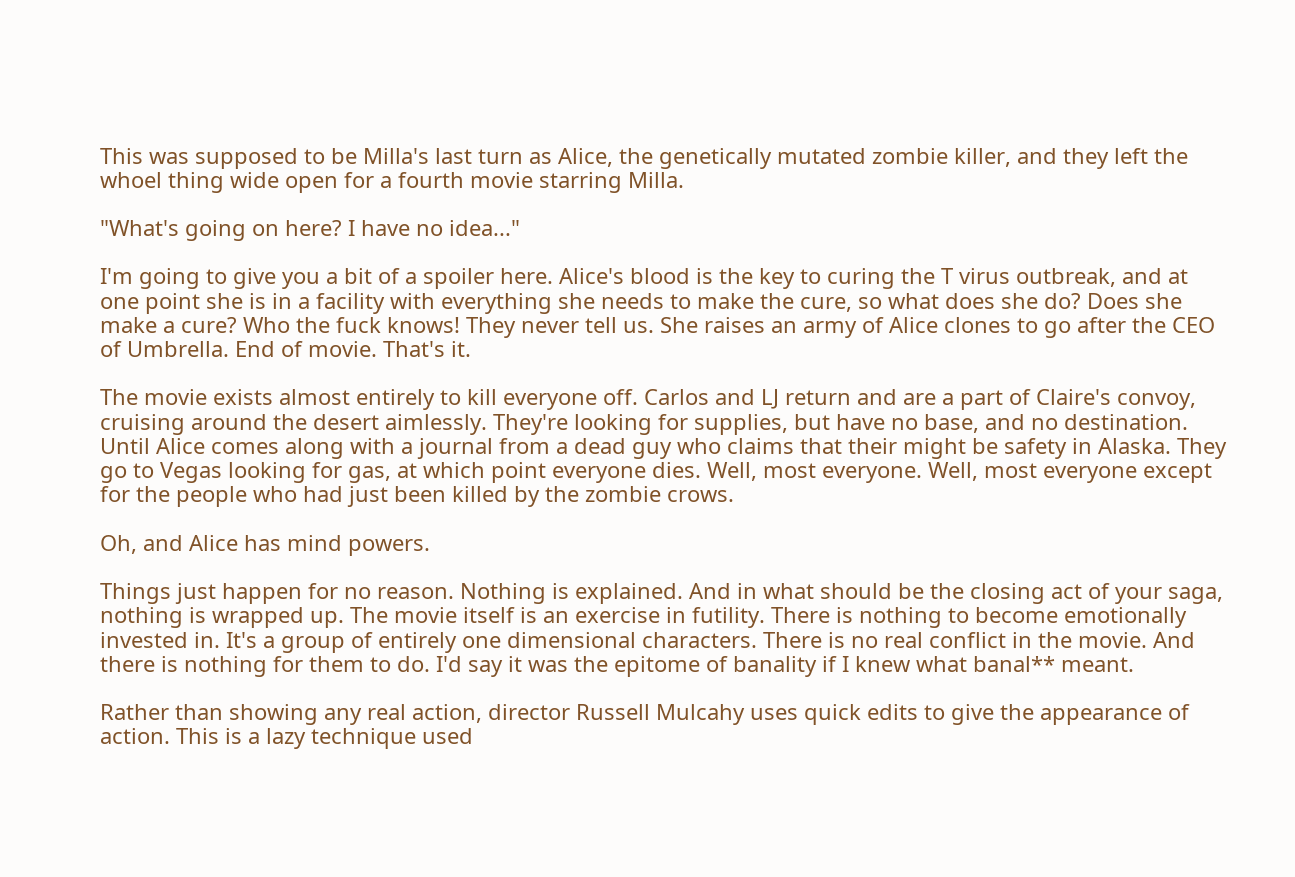This was supposed to be Milla's last turn as Alice, the genetically mutated zombie killer, and they left the whoel thing wide open for a fourth movie starring Milla.

"What's going on here? I have no idea..."

I'm going to give you a bit of a spoiler here. Alice's blood is the key to curing the T virus outbreak, and at one point she is in a facility with everything she needs to make the cure, so what does she do? Does she make a cure? Who the fuck knows! They never tell us. She raises an army of Alice clones to go after the CEO of Umbrella. End of movie. That's it.

The movie exists almost entirely to kill everyone off. Carlos and LJ return and are a part of Claire's convoy, cruising around the desert aimlessly. They're looking for supplies, but have no base, and no destination. Until Alice comes along with a journal from a dead guy who claims that their might be safety in Alaska. They go to Vegas looking for gas, at which point everyone dies. Well, most everyone. Well, most everyone except for the people who had just been killed by the zombie crows.

Oh, and Alice has mind powers.

Things just happen for no reason. Nothing is explained. And in what should be the closing act of your saga, nothing is wrapped up. The movie itself is an exercise in futility. There is nothing to become emotionally invested in. It's a group of entirely one dimensional characters. There is no real conflict in the movie. And there is nothing for them to do. I'd say it was the epitome of banality if I knew what banal** meant.

Rather than showing any real action, director Russell Mulcahy uses quick edits to give the appearance of action. This is a lazy technique used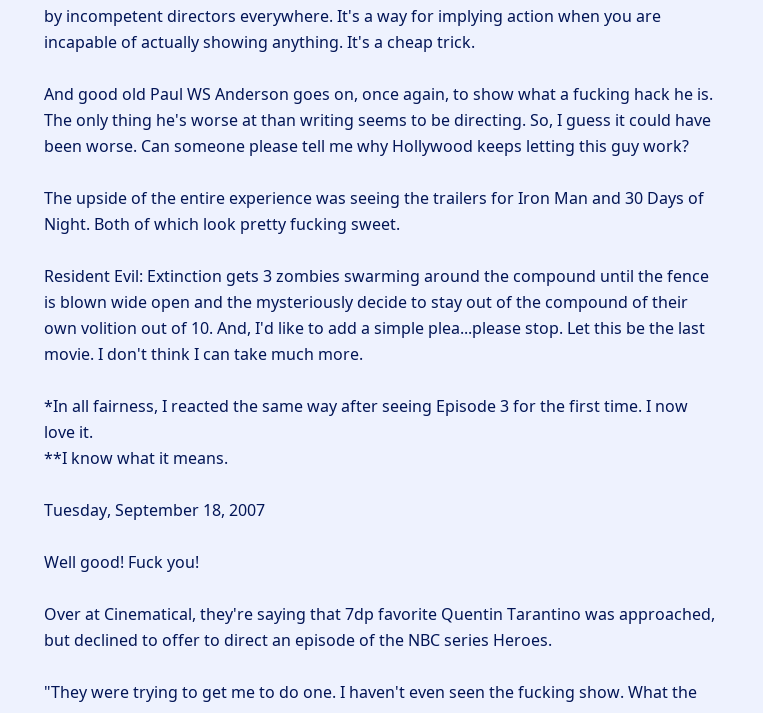by incompetent directors everywhere. It's a way for implying action when you are incapable of actually showing anything. It's a cheap trick.

And good old Paul WS Anderson goes on, once again, to show what a fucking hack he is. The only thing he's worse at than writing seems to be directing. So, I guess it could have been worse. Can someone please tell me why Hollywood keeps letting this guy work?

The upside of the entire experience was seeing the trailers for Iron Man and 30 Days of Night. Both of which look pretty fucking sweet.

Resident Evil: Extinction gets 3 zombies swarming around the compound until the fence is blown wide open and the mysteriously decide to stay out of the compound of their own volition out of 10. And, I'd like to add a simple plea...please stop. Let this be the last movie. I don't think I can take much more.

*In all fairness, I reacted the same way after seeing Episode 3 for the first time. I now love it.
**I know what it means.

Tuesday, September 18, 2007

Well good! Fuck you!

Over at Cinematical, they're saying that 7dp favorite Quentin Tarantino was approached, but declined to offer to direct an episode of the NBC series Heroes.

"They were trying to get me to do one. I haven't even seen the fucking show. What the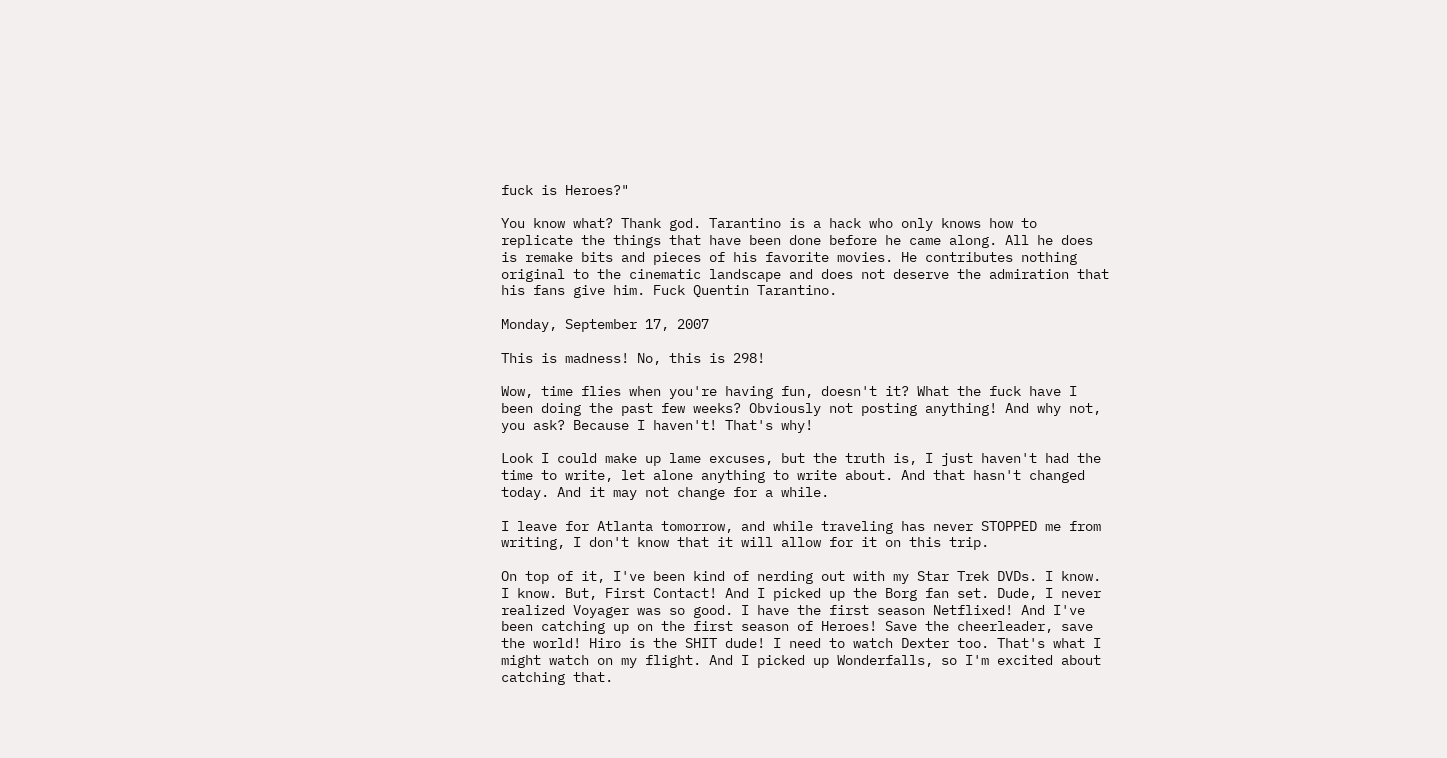fuck is Heroes?"

You know what? Thank god. Tarantino is a hack who only knows how to replicate the things that have been done before he came along. All he does is remake bits and pieces of his favorite movies. He contributes nothing original to the cinematic landscape and does not deserve the admiration that his fans give him. Fuck Quentin Tarantino.

Monday, September 17, 2007

This is madness! No, this is 298!

Wow, time flies when you're having fun, doesn't it? What the fuck have I been doing the past few weeks? Obviously not posting anything! And why not, you ask? Because I haven't! That's why!

Look I could make up lame excuses, but the truth is, I just haven't had the time to write, let alone anything to write about. And that hasn't changed today. And it may not change for a while.

I leave for Atlanta tomorrow, and while traveling has never STOPPED me from writing, I don't know that it will allow for it on this trip.

On top of it, I've been kind of nerding out with my Star Trek DVDs. I know. I know. But, First Contact! And I picked up the Borg fan set. Dude, I never realized Voyager was so good. I have the first season Netflixed! And I've been catching up on the first season of Heroes! Save the cheerleader, save the world! Hiro is the SHIT dude! I need to watch Dexter too. That's what I might watch on my flight. And I picked up Wonderfalls, so I'm excited about catching that.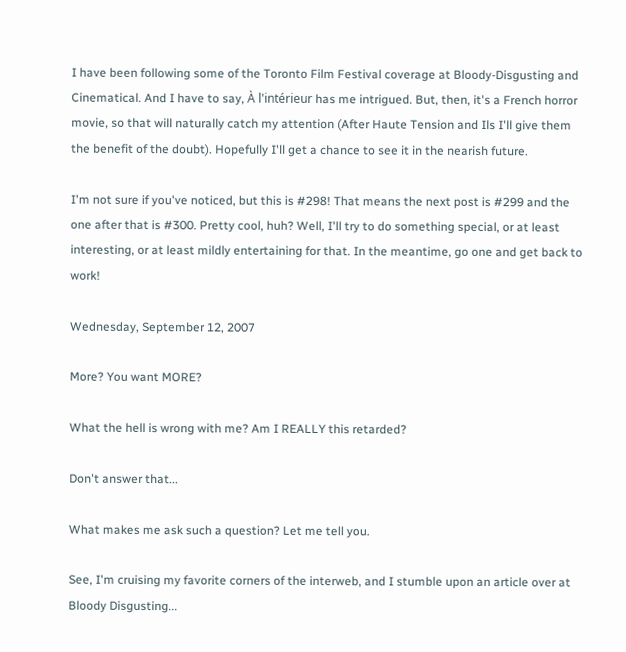I have been following some of the Toronto Film Festival coverage at Bloody-Disgusting and Cinematical. And I have to say, À l'intérieur has me intrigued. But, then, it's a French horror movie, so that will naturally catch my attention (After Haute Tension and Ils I'll give them the benefit of the doubt). Hopefully I'll get a chance to see it in the nearish future.

I'm not sure if you've noticed, but this is #298! That means the next post is #299 and the one after that is #300. Pretty cool, huh? Well, I'll try to do something special, or at least interesting, or at least mildly entertaining for that. In the meantime, go one and get back to work!

Wednesday, September 12, 2007

More? You want MORE?

What the hell is wrong with me? Am I REALLY this retarded?

Don't answer that...

What makes me ask such a question? Let me tell you.

See, I'm cruising my favorite corners of the interweb, and I stumble upon an article over at Bloody Disgusting...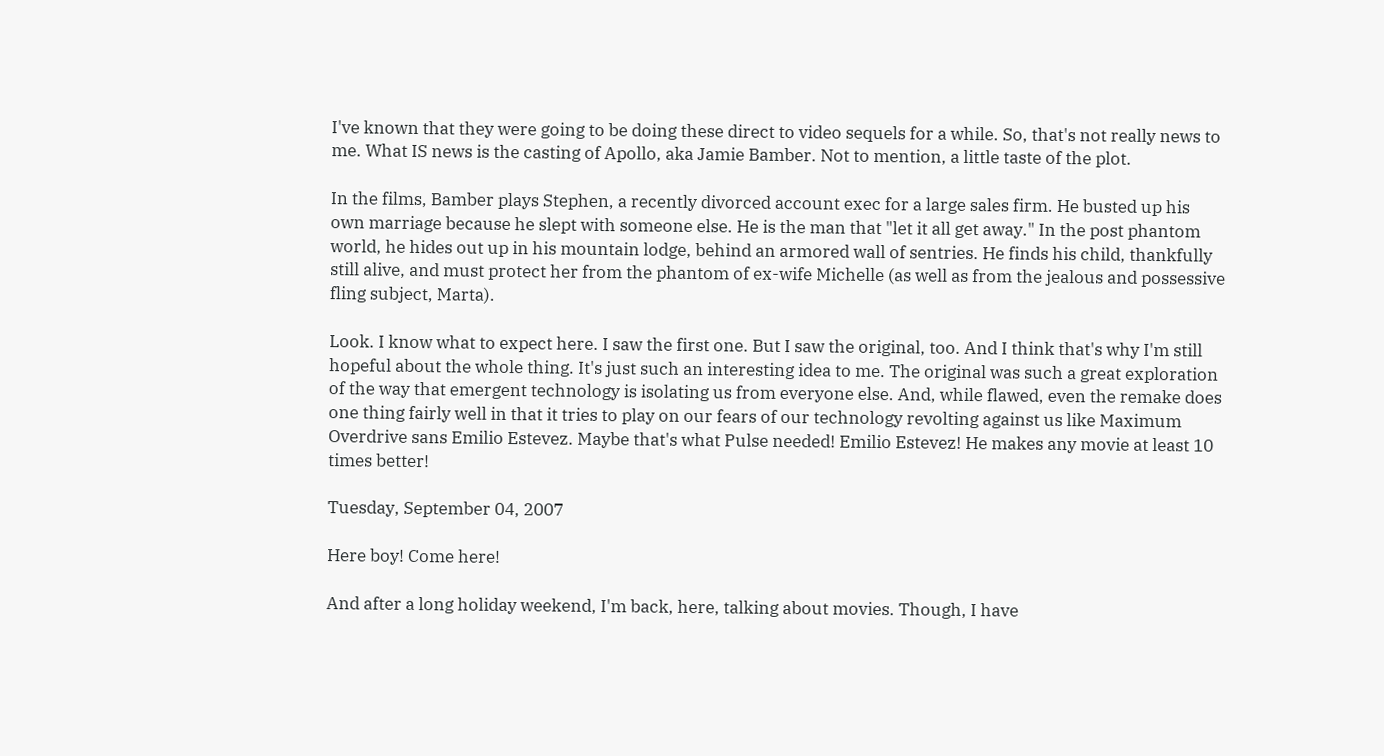I've known that they were going to be doing these direct to video sequels for a while. So, that's not really news to me. What IS news is the casting of Apollo, aka Jamie Bamber. Not to mention, a little taste of the plot.

In the films, Bamber plays Stephen, a recently divorced account exec for a large sales firm. He busted up his own marriage because he slept with someone else. He is the man that "let it all get away." In the post phantom world, he hides out up in his mountain lodge, behind an armored wall of sentries. He finds his child, thankfully still alive, and must protect her from the phantom of ex-wife Michelle (as well as from the jealous and possessive fling subject, Marta).

Look. I know what to expect here. I saw the first one. But I saw the original, too. And I think that's why I'm still hopeful about the whole thing. It's just such an interesting idea to me. The original was such a great exploration of the way that emergent technology is isolating us from everyone else. And, while flawed, even the remake does one thing fairly well in that it tries to play on our fears of our technology revolting against us like Maximum Overdrive sans Emilio Estevez. Maybe that's what Pulse needed! Emilio Estevez! He makes any movie at least 10 times better!

Tuesday, September 04, 2007

Here boy! Come here!

And after a long holiday weekend, I'm back, here, talking about movies. Though, I have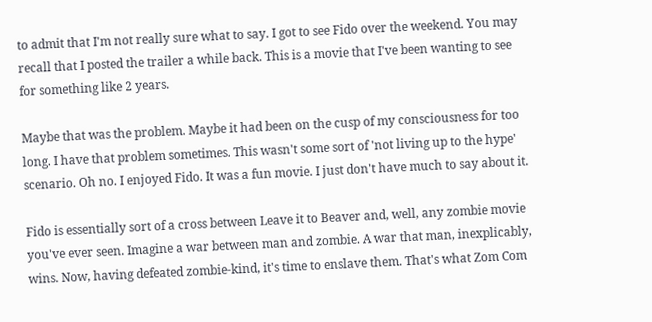to admit that I'm not really sure what to say. I got to see Fido over the weekend. You may recall that I posted the trailer a while back. This is a movie that I've been wanting to see for something like 2 years.

Maybe that was the problem. Maybe it had been on the cusp of my consciousness for too long. I have that problem sometimes. This wasn't some sort of 'not living up to the hype' scenario. Oh no. I enjoyed Fido. It was a fun movie. I just don't have much to say about it.

Fido is essentially sort of a cross between Leave it to Beaver and, well, any zombie movie you've ever seen. Imagine a war between man and zombie. A war that man, inexplicably, wins. Now, having defeated zombie-kind, it's time to enslave them. That's what Zom Com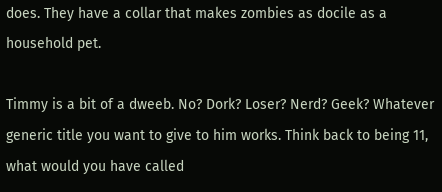does. They have a collar that makes zombies as docile as a household pet.

Timmy is a bit of a dweeb. No? Dork? Loser? Nerd? Geek? Whatever generic title you want to give to him works. Think back to being 11, what would you have called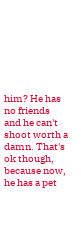him? He has no friends and he can't shoot worth a damn. That's ok though, because now, he has a pet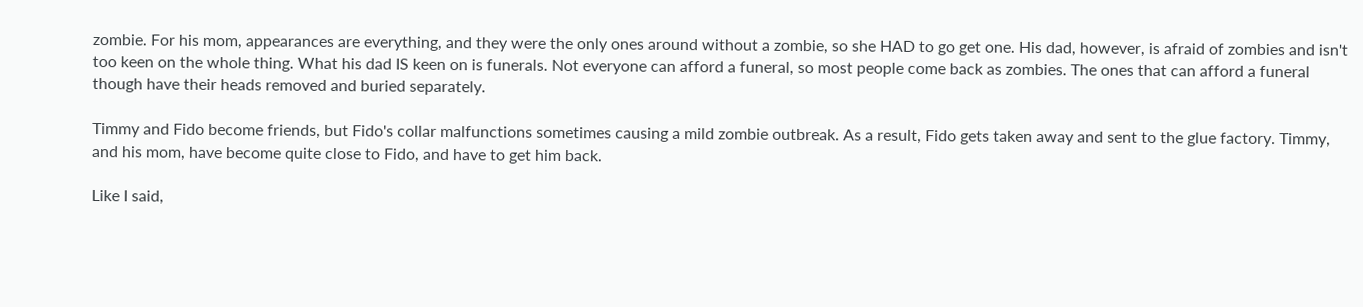zombie. For his mom, appearances are everything, and they were the only ones around without a zombie, so she HAD to go get one. His dad, however, is afraid of zombies and isn't too keen on the whole thing. What his dad IS keen on is funerals. Not everyone can afford a funeral, so most people come back as zombies. The ones that can afford a funeral though have their heads removed and buried separately.

Timmy and Fido become friends, but Fido's collar malfunctions sometimes causing a mild zombie outbreak. As a result, Fido gets taken away and sent to the glue factory. Timmy, and his mom, have become quite close to Fido, and have to get him back.

Like I said,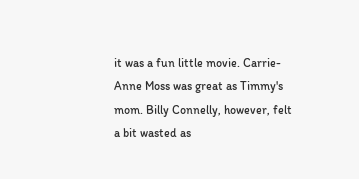it was a fun little movie. Carrie-Anne Moss was great as Timmy's mom. Billy Connelly, however, felt a bit wasted as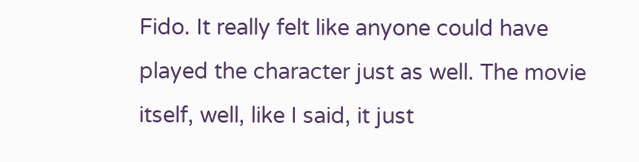Fido. It really felt like anyone could have played the character just as well. The movie itself, well, like I said, it just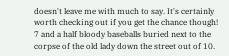doesn't leave me with much to say. It's certainly worth checking out if you get the chance though! 7 and a half bloody baseballs buried next to the corpse of the old lady down the street out of 10.